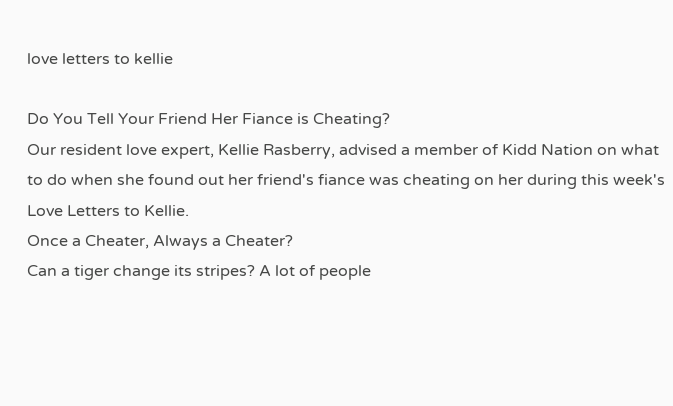love letters to kellie

Do You Tell Your Friend Her Fiance is Cheating?
Our resident love expert, Kellie Rasberry, advised a member of Kidd Nation on what to do when she found out her friend's fiance was cheating on her during this week's Love Letters to Kellie.
Once a Cheater, Always a Cheater?
Can a tiger change its stripes? A lot of people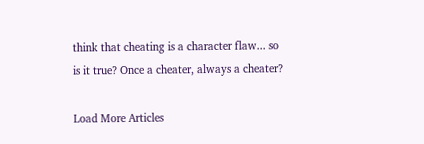think that cheating is a character flaw... so is it true? Once a cheater, always a cheater?

Load More Articles